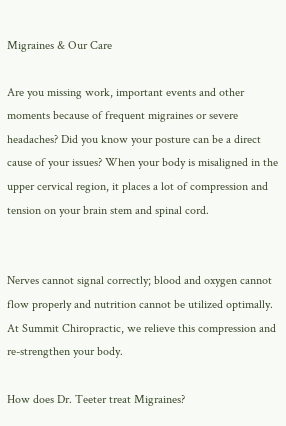Migraines & Our Care

Are you missing work, important events and other moments because of frequent migraines or severe headaches? Did you know your posture can be a direct cause of your issues? When your body is misaligned in the upper cervical region, it places a lot of compression and tension on your brain stem and spinal cord.


Nerves cannot signal correctly; blood and oxygen cannot flow properly and nutrition cannot be utilized optimally. At Summit Chiropractic, we relieve this compression and re-strengthen your body.

How does Dr. Teeter treat Migraines?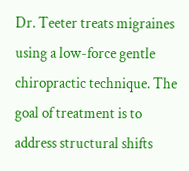Dr. Teeter treats migraines using a low-force gentle chiropractic technique. The goal of treatment is to address structural shifts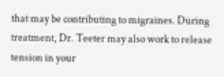that may be contributing to migraines. During treatment, Dr. Teeter may also work to release tension in your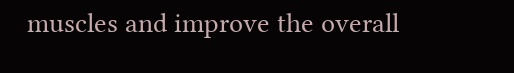muscles and improve the overall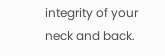integrity of your neck and back.